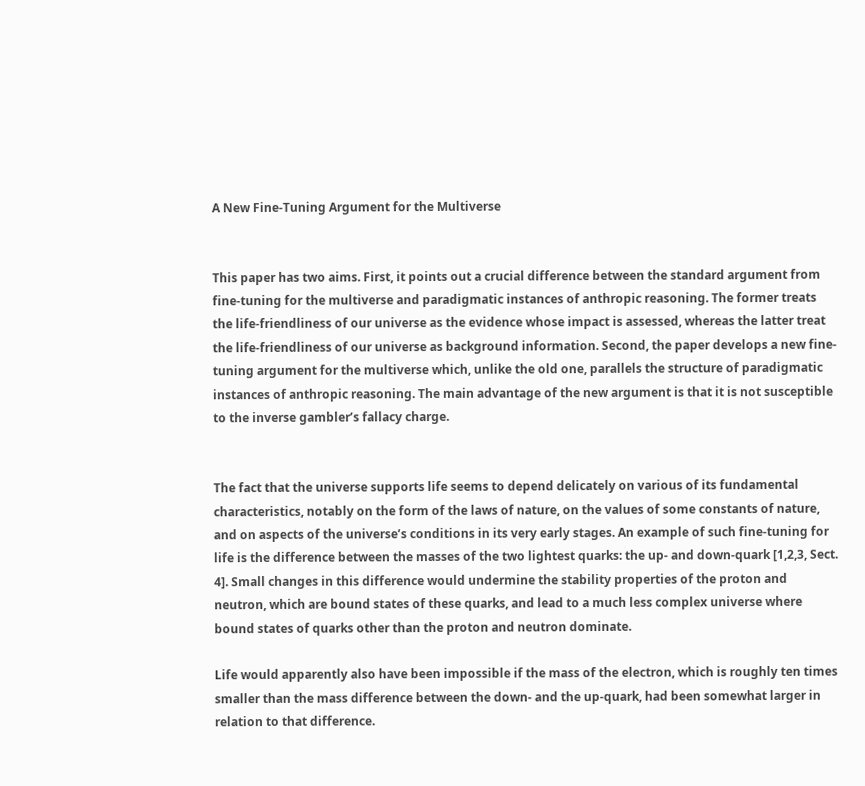A New Fine-Tuning Argument for the Multiverse


This paper has two aims. First, it points out a crucial difference between the standard argument from fine-tuning for the multiverse and paradigmatic instances of anthropic reasoning. The former treats the life-friendliness of our universe as the evidence whose impact is assessed, whereas the latter treat the life-friendliness of our universe as background information. Second, the paper develops a new fine-tuning argument for the multiverse which, unlike the old one, parallels the structure of paradigmatic instances of anthropic reasoning. The main advantage of the new argument is that it is not susceptible to the inverse gambler’s fallacy charge.


The fact that the universe supports life seems to depend delicately on various of its fundamental characteristics, notably on the form of the laws of nature, on the values of some constants of nature, and on aspects of the universe’s conditions in its very early stages. An example of such fine-tuning for life is the difference between the masses of the two lightest quarks: the up- and down-quark [1,2,3, Sect. 4]. Small changes in this difference would undermine the stability properties of the proton and neutron, which are bound states of these quarks, and lead to a much less complex universe where bound states of quarks other than the proton and neutron dominate.

Life would apparently also have been impossible if the mass of the electron, which is roughly ten times smaller than the mass difference between the down- and the up-quark, had been somewhat larger in relation to that difference.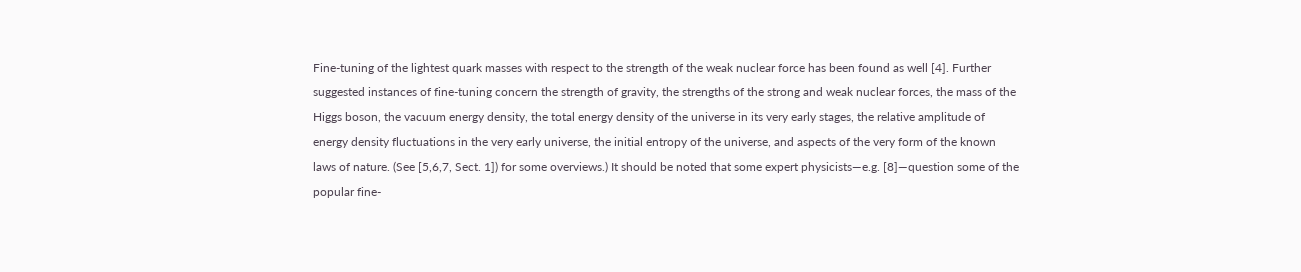Fine-tuning of the lightest quark masses with respect to the strength of the weak nuclear force has been found as well [4]. Further suggested instances of fine-tuning concern the strength of gravity, the strengths of the strong and weak nuclear forces, the mass of the Higgs boson, the vacuum energy density, the total energy density of the universe in its very early stages, the relative amplitude of energy density fluctuations in the very early universe, the initial entropy of the universe, and aspects of the very form of the known laws of nature. (See [5,6,7, Sect. 1]) for some overviews.) It should be noted that some expert physicists—e.g. [8]—question some of the popular fine-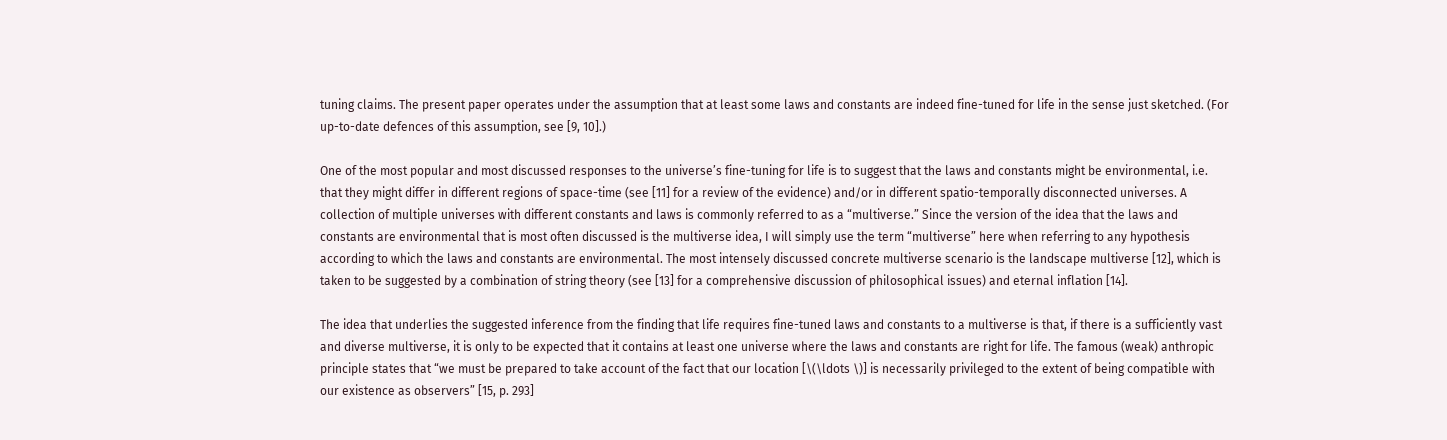tuning claims. The present paper operates under the assumption that at least some laws and constants are indeed fine-tuned for life in the sense just sketched. (For up-to-date defences of this assumption, see [9, 10].)

One of the most popular and most discussed responses to the universe’s fine-tuning for life is to suggest that the laws and constants might be environmental, i.e. that they might differ in different regions of space-time (see [11] for a review of the evidence) and/or in different spatio-temporally disconnected universes. A collection of multiple universes with different constants and laws is commonly referred to as a “multiverse.” Since the version of the idea that the laws and constants are environmental that is most often discussed is the multiverse idea, I will simply use the term “multiverse” here when referring to any hypothesis according to which the laws and constants are environmental. The most intensely discussed concrete multiverse scenario is the landscape multiverse [12], which is taken to be suggested by a combination of string theory (see [13] for a comprehensive discussion of philosophical issues) and eternal inflation [14].

The idea that underlies the suggested inference from the finding that life requires fine-tuned laws and constants to a multiverse is that, if there is a sufficiently vast and diverse multiverse, it is only to be expected that it contains at least one universe where the laws and constants are right for life. The famous (weak) anthropic principle states that “we must be prepared to take account of the fact that our location [\(\ldots \)] is necessarily privileged to the extent of being compatible with our existence as observers” [15, p. 293]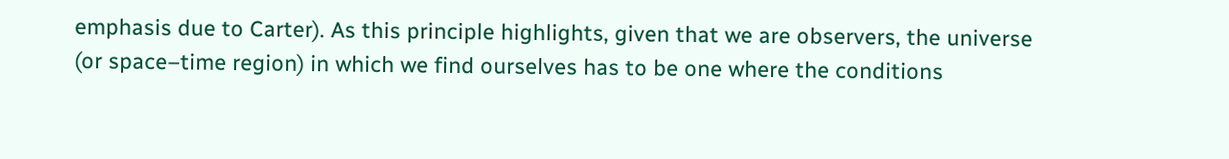emphasis due to Carter). As this principle highlights, given that we are observers, the universe (or space–time region) in which we find ourselves has to be one where the conditions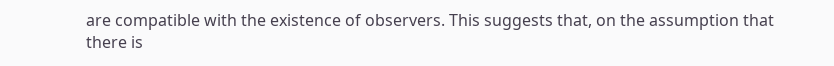are compatible with the existence of observers. This suggests that, on the assumption that there is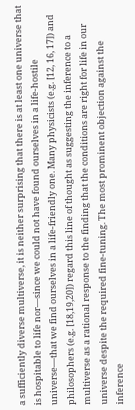a sufficiently diverse multiverse, it is neither surprising that there is at least one universe that is hospitable to life nor—since we could not have found ourselves in a life-hostile universe—that we find ourselves in a life-friendly one. Many physicists (e.g. [12, 16, 17]) and philosophers (e.g. [18,19,20]) regard this line of thought as suggesting the inference to a multiverse as a rational response to the finding that the conditions are right for life in our universe despite the required fine-tuning. The most prominent objection against the inference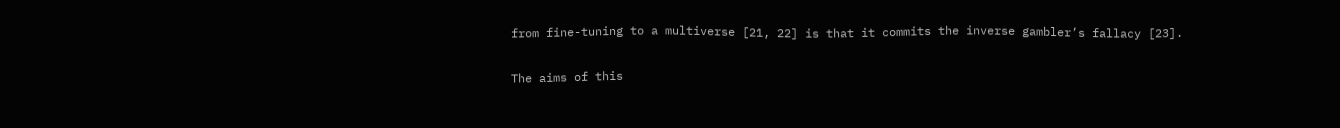from fine-tuning to a multiverse [21, 22] is that it commits the inverse gambler’s fallacy [23].

The aims of this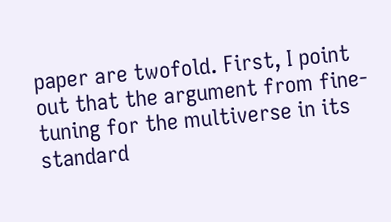paper are twofold. First, I point out that the argument from fine-tuning for the multiverse in its standard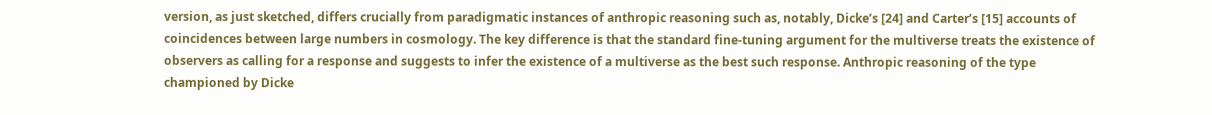version, as just sketched, differs crucially from paradigmatic instances of anthropic reasoning such as, notably, Dicke’s [24] and Carter’s [15] accounts of coincidences between large numbers in cosmology. The key difference is that the standard fine-tuning argument for the multiverse treats the existence of observers as calling for a response and suggests to infer the existence of a multiverse as the best such response. Anthropic reasoning of the type championed by Dicke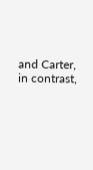and Carter, in contrast,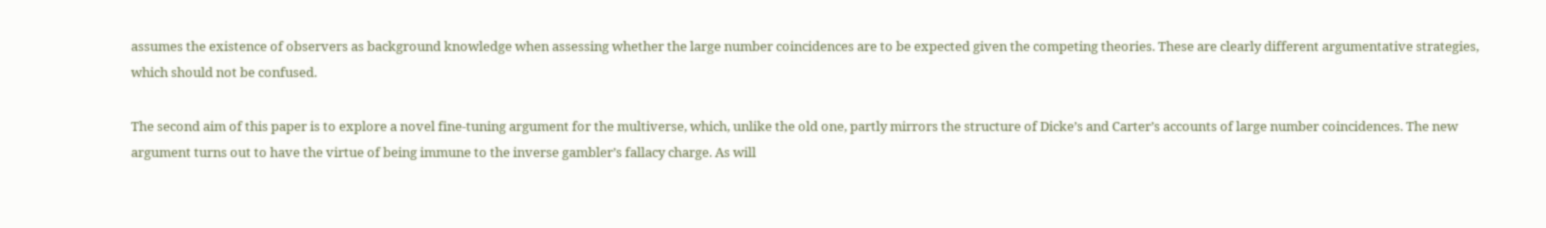assumes the existence of observers as background knowledge when assessing whether the large number coincidences are to be expected given the competing theories. These are clearly different argumentative strategies, which should not be confused.

The second aim of this paper is to explore a novel fine-tuning argument for the multiverse, which, unlike the old one, partly mirrors the structure of Dicke’s and Carter’s accounts of large number coincidences. The new argument turns out to have the virtue of being immune to the inverse gambler’s fallacy charge. As will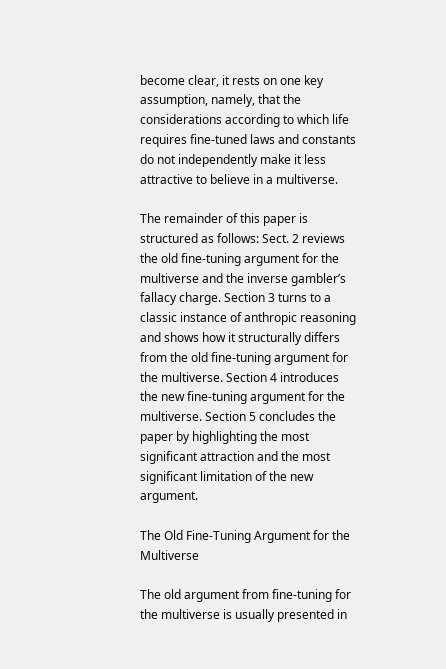become clear, it rests on one key assumption, namely, that the considerations according to which life requires fine-tuned laws and constants do not independently make it less attractive to believe in a multiverse.

The remainder of this paper is structured as follows: Sect. 2 reviews the old fine-tuning argument for the multiverse and the inverse gambler’s fallacy charge. Section 3 turns to a classic instance of anthropic reasoning and shows how it structurally differs from the old fine-tuning argument for the multiverse. Section 4 introduces the new fine-tuning argument for the multiverse. Section 5 concludes the paper by highlighting the most significant attraction and the most significant limitation of the new argument.

The Old Fine-Tuning Argument for the Multiverse

The old argument from fine-tuning for the multiverse is usually presented in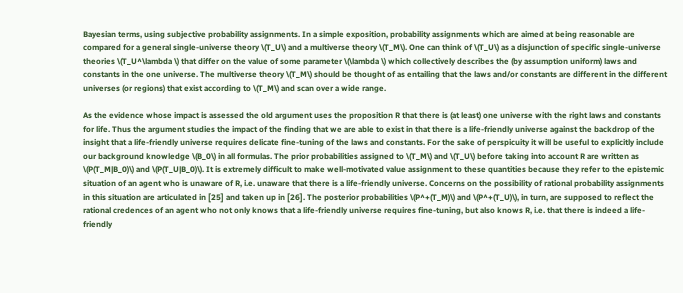Bayesian terms, using subjective probability assignments. In a simple exposition, probability assignments which are aimed at being reasonable are compared for a general single-universe theory \(T_U\) and a multiverse theory \(T_M\). One can think of \(T_U\) as a disjunction of specific single-universe theories \(T_U^\lambda \) that differ on the value of some parameter \(\lambda \) which collectively describes the (by assumption uniform) laws and constants in the one universe. The multiverse theory \(T_M\) should be thought of as entailing that the laws and/or constants are different in the different universes (or regions) that exist according to \(T_M\) and scan over a wide range.

As the evidence whose impact is assessed the old argument uses the proposition R that there is (at least) one universe with the right laws and constants for life. Thus the argument studies the impact of the finding that we are able to exist in that there is a life-friendly universe against the backdrop of the insight that a life-friendly universe requires delicate fine-tuning of the laws and constants. For the sake of perspicuity it will be useful to explicitly include our background knowledge \(B_0\) in all formulas. The prior probabilities assigned to \(T_M\) and \(T_U\) before taking into account R are written as \(P(T_M|B_0)\) and \(P(T_U|B_0)\). It is extremely difficult to make well-motivated value assignment to these quantities because they refer to the epistemic situation of an agent who is unaware of R, i.e. unaware that there is a life-friendly universe. Concerns on the possibility of rational probability assignments in this situation are articulated in [25] and taken up in [26]. The posterior probabilities \(P^+(T_M)\) and \(P^+(T_U)\), in turn, are supposed to reflect the rational credences of an agent who not only knows that a life-friendly universe requires fine-tuning, but also knows R, i.e. that there is indeed a life-friendly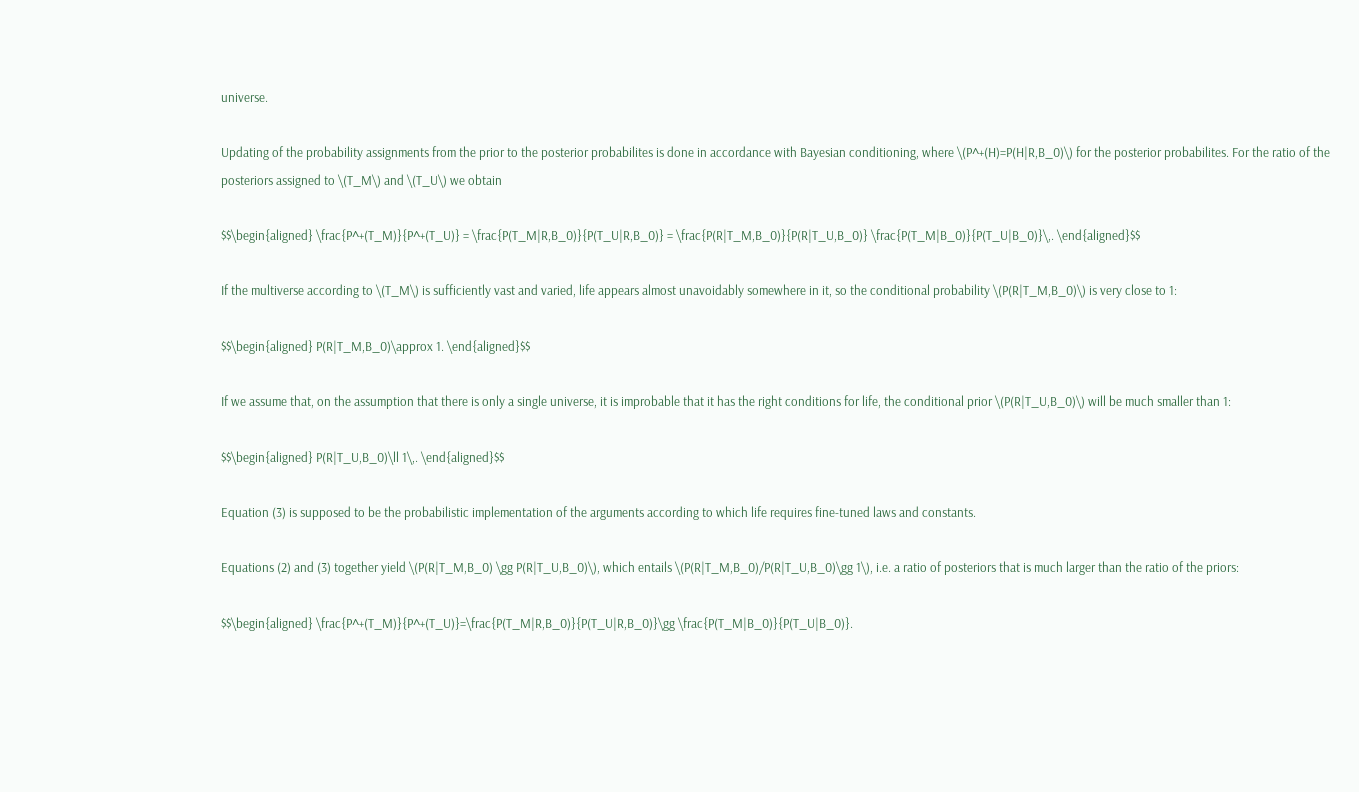universe.

Updating of the probability assignments from the prior to the posterior probabilites is done in accordance with Bayesian conditioning, where \(P^+(H)=P(H|R,B_0)\) for the posterior probabilites. For the ratio of the posteriors assigned to \(T_M\) and \(T_U\) we obtain

$$\begin{aligned} \frac{P^+(T_M)}{P^+(T_U)} = \frac{P(T_M|R,B_0)}{P(T_U|R,B_0)} = \frac{P(R|T_M,B_0)}{P(R|T_U,B_0)} \frac{P(T_M|B_0)}{P(T_U|B_0)}\,. \end{aligned}$$

If the multiverse according to \(T_M\) is sufficiently vast and varied, life appears almost unavoidably somewhere in it, so the conditional probability \(P(R|T_M,B_0)\) is very close to 1:

$$\begin{aligned} P(R|T_M,B_0)\approx 1. \end{aligned}$$

If we assume that, on the assumption that there is only a single universe, it is improbable that it has the right conditions for life, the conditional prior \(P(R|T_U,B_0)\) will be much smaller than 1:

$$\begin{aligned} P(R|T_U,B_0)\ll 1\,. \end{aligned}$$

Equation (3) is supposed to be the probabilistic implementation of the arguments according to which life requires fine-tuned laws and constants.

Equations (2) and (3) together yield \(P(R|T_M,B_0) \gg P(R|T_U,B_0)\), which entails \(P(R|T_M,B_0)/P(R|T_U,B_0)\gg 1\), i.e. a ratio of posteriors that is much larger than the ratio of the priors:

$$\begin{aligned} \frac{P^+(T_M)}{P^+(T_U)}=\frac{P(T_M|R,B_0)}{P(T_U|R,B_0)}\gg \frac{P(T_M|B_0)}{P(T_U|B_0)}.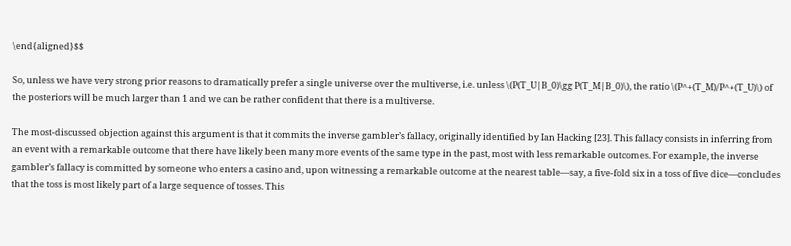\end{aligned}$$

So, unless we have very strong prior reasons to dramatically prefer a single universe over the multiverse, i.e. unless \(P(T_U|B_0)\gg P(T_M|B_0)\), the ratio \(P^+(T_M)/P^+(T_U)\) of the posteriors will be much larger than 1 and we can be rather confident that there is a multiverse.

The most-discussed objection against this argument is that it commits the inverse gambler’s fallacy, originally identified by Ian Hacking [23]. This fallacy consists in inferring from an event with a remarkable outcome that there have likely been many more events of the same type in the past, most with less remarkable outcomes. For example, the inverse gambler’s fallacy is committed by someone who enters a casino and, upon witnessing a remarkable outcome at the nearest table—say, a five-fold six in a toss of five dice—concludes that the toss is most likely part of a large sequence of tosses. This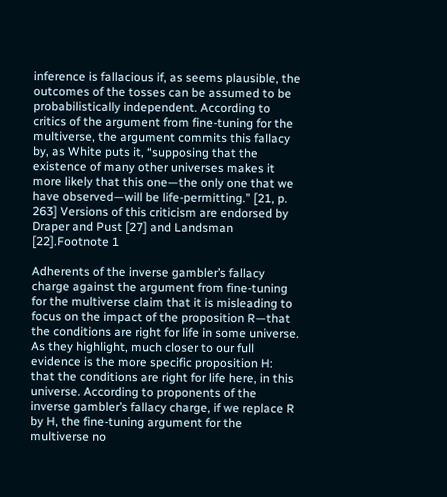inference is fallacious if, as seems plausible, the outcomes of the tosses can be assumed to be probabilistically independent. According to critics of the argument from fine-tuning for the multiverse, the argument commits this fallacy by, as White puts it, “supposing that the existence of many other universes makes it more likely that this one—the only one that we have observed—will be life-permitting.” [21, p. 263] Versions of this criticism are endorsed by Draper and Pust [27] and Landsman [22].Footnote 1

Adherents of the inverse gambler’s fallacy charge against the argument from fine-tuning for the multiverse claim that it is misleading to focus on the impact of the proposition R—that the conditions are right for life in some universe. As they highlight, much closer to our full evidence is the more specific proposition H: that the conditions are right for life here, in this universe. According to proponents of the inverse gambler’s fallacy charge, if we replace R by H, the fine-tuning argument for the multiverse no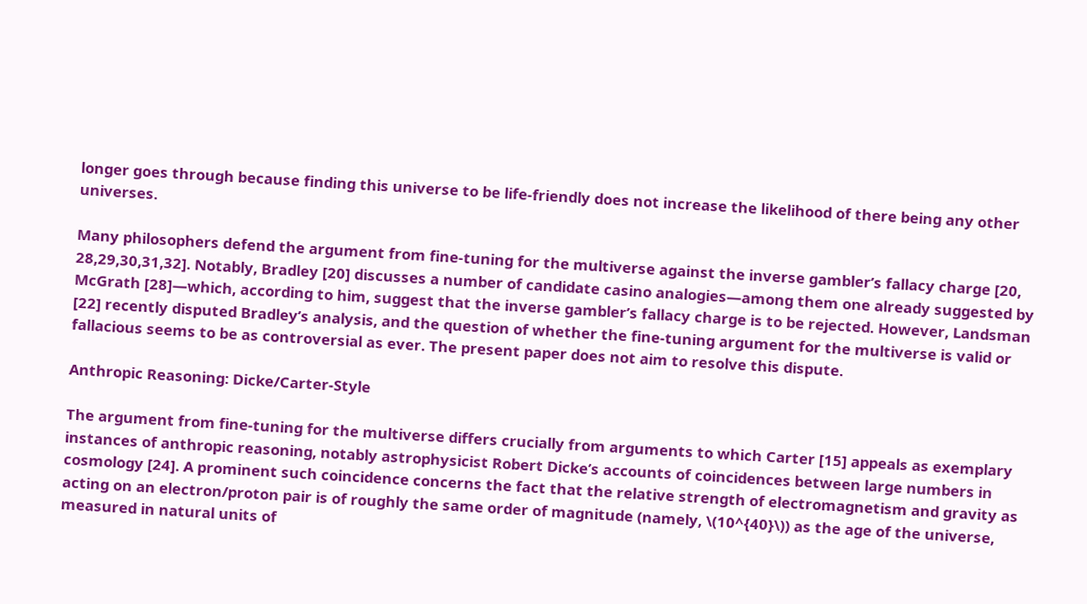longer goes through because finding this universe to be life-friendly does not increase the likelihood of there being any other universes.

Many philosophers defend the argument from fine-tuning for the multiverse against the inverse gambler’s fallacy charge [20, 28,29,30,31,32]. Notably, Bradley [20] discusses a number of candidate casino analogies—among them one already suggested by McGrath [28]—which, according to him, suggest that the inverse gambler’s fallacy charge is to be rejected. However, Landsman [22] recently disputed Bradley’s analysis, and the question of whether the fine-tuning argument for the multiverse is valid or fallacious seems to be as controversial as ever. The present paper does not aim to resolve this dispute.

Anthropic Reasoning: Dicke/Carter-Style

The argument from fine-tuning for the multiverse differs crucially from arguments to which Carter [15] appeals as exemplary instances of anthropic reasoning, notably astrophysicist Robert Dicke’s accounts of coincidences between large numbers in cosmology [24]. A prominent such coincidence concerns the fact that the relative strength of electromagnetism and gravity as acting on an electron/proton pair is of roughly the same order of magnitude (namely, \(10^{40}\)) as the age of the universe, measured in natural units of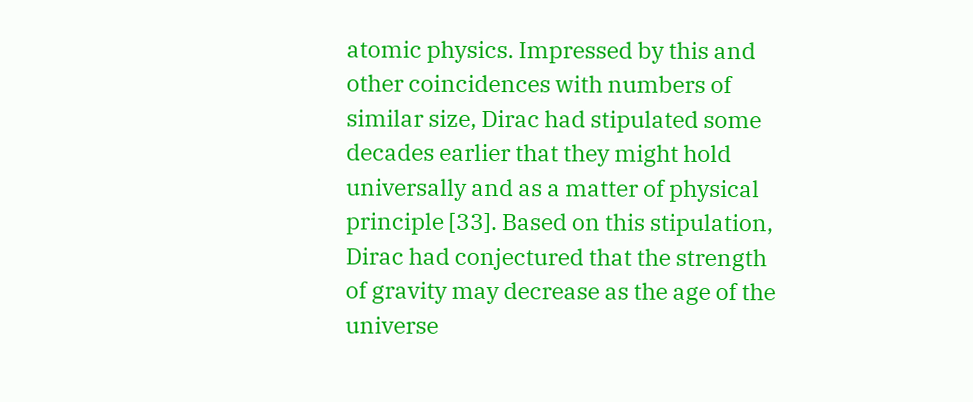atomic physics. Impressed by this and other coincidences with numbers of similar size, Dirac had stipulated some decades earlier that they might hold universally and as a matter of physical principle [33]. Based on this stipulation, Dirac had conjectured that the strength of gravity may decrease as the age of the universe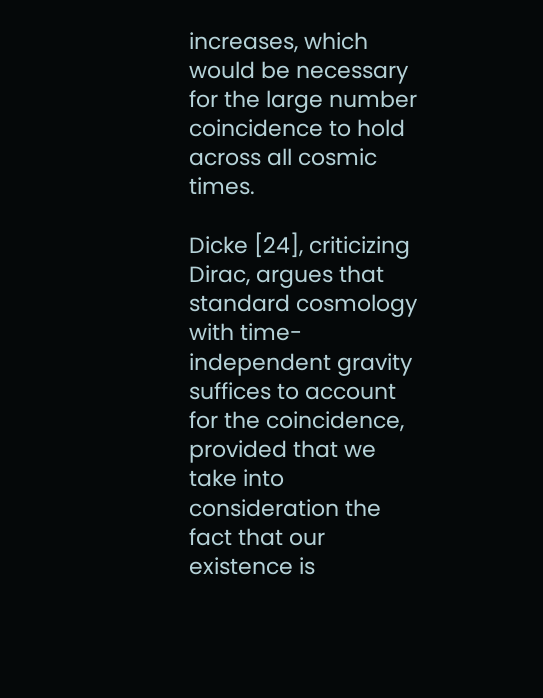increases, which would be necessary for the large number coincidence to hold across all cosmic times.

Dicke [24], criticizing Dirac, argues that standard cosmology with time-independent gravity suffices to account for the coincidence, provided that we take into consideration the fact that our existence is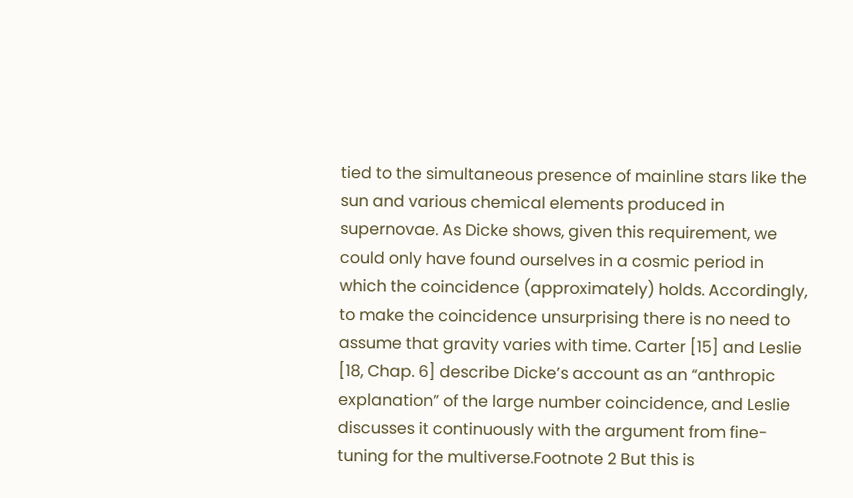tied to the simultaneous presence of mainline stars like the sun and various chemical elements produced in supernovae. As Dicke shows, given this requirement, we could only have found ourselves in a cosmic period in which the coincidence (approximately) holds. Accordingly, to make the coincidence unsurprising there is no need to assume that gravity varies with time. Carter [15] and Leslie [18, Chap. 6] describe Dicke’s account as an “anthropic explanation” of the large number coincidence, and Leslie discusses it continuously with the argument from fine-tuning for the multiverse.Footnote 2 But this is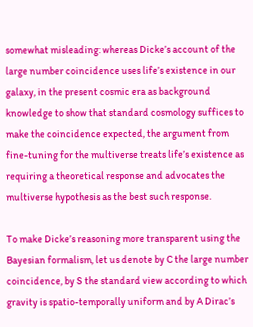somewhat misleading: whereas Dicke’s account of the large number coincidence uses life’s existence in our galaxy, in the present cosmic era as background knowledge to show that standard cosmology suffices to make the coincidence expected, the argument from fine-tuning for the multiverse treats life’s existence as requiring a theoretical response and advocates the multiverse hypothesis as the best such response.

To make Dicke’s reasoning more transparent using the Bayesian formalism, let us denote by C the large number coincidence, by S the standard view according to which gravity is spatio-temporally uniform and by A Dirac’s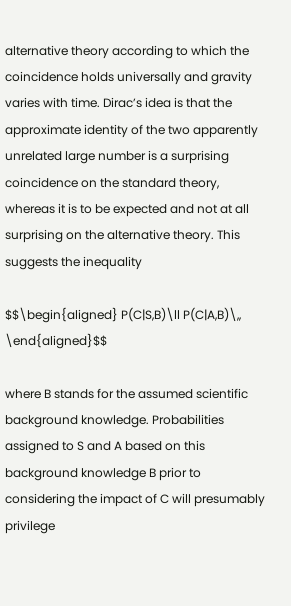alternative theory according to which the coincidence holds universally and gravity varies with time. Dirac’s idea is that the approximate identity of the two apparently unrelated large number is a surprising coincidence on the standard theory, whereas it is to be expected and not at all surprising on the alternative theory. This suggests the inequality

$$\begin{aligned} P(C|S,B)\ll P(C|A,B)\,, \end{aligned}$$

where B stands for the assumed scientific background knowledge. Probabilities assigned to S and A based on this background knowledge B prior to considering the impact of C will presumably privilege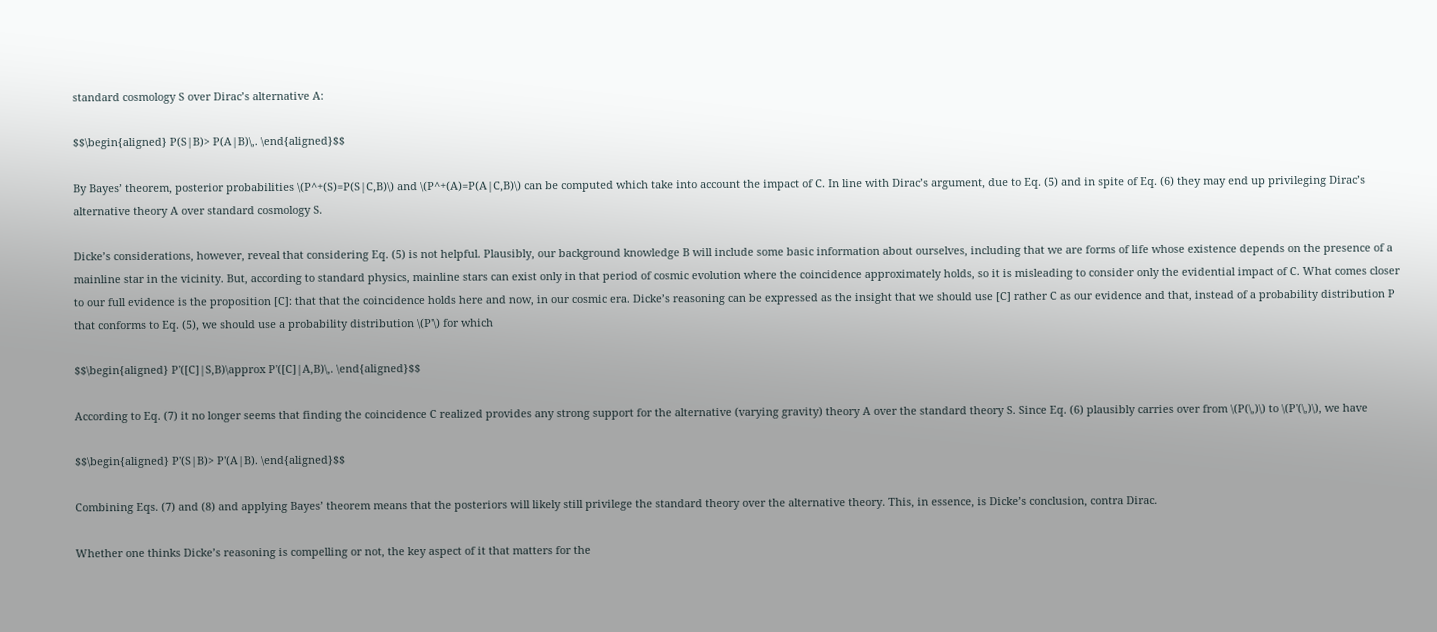standard cosmology S over Dirac’s alternative A:

$$\begin{aligned} P(S|B)> P(A|B)\,. \end{aligned}$$

By Bayes’ theorem, posterior probabilities \(P^+(S)=P(S|C,B)\) and \(P^+(A)=P(A|C,B)\) can be computed which take into account the impact of C. In line with Dirac’s argument, due to Eq. (5) and in spite of Eq. (6) they may end up privileging Dirac’s alternative theory A over standard cosmology S.

Dicke’s considerations, however, reveal that considering Eq. (5) is not helpful. Plausibly, our background knowledge B will include some basic information about ourselves, including that we are forms of life whose existence depends on the presence of a mainline star in the vicinity. But, according to standard physics, mainline stars can exist only in that period of cosmic evolution where the coincidence approximately holds, so it is misleading to consider only the evidential impact of C. What comes closer to our full evidence is the proposition [C]: that that the coincidence holds here and now, in our cosmic era. Dicke’s reasoning can be expressed as the insight that we should use [C] rather C as our evidence and that, instead of a probability distribution P that conforms to Eq. (5), we should use a probability distribution \(P'\) for which

$$\begin{aligned} P'([C]|S,B)\approx P'([C]|A,B)\,. \end{aligned}$$

According to Eq. (7) it no longer seems that finding the coincidence C realized provides any strong support for the alternative (varying gravity) theory A over the standard theory S. Since Eq. (6) plausibly carries over from \(P(\,)\) to \(P'(\,)\), we have

$$\begin{aligned} P'(S|B)> P'(A|B). \end{aligned}$$

Combining Eqs. (7) and (8) and applying Bayes’ theorem means that the posteriors will likely still privilege the standard theory over the alternative theory. This, in essence, is Dicke’s conclusion, contra Dirac.

Whether one thinks Dicke’s reasoning is compelling or not, the key aspect of it that matters for the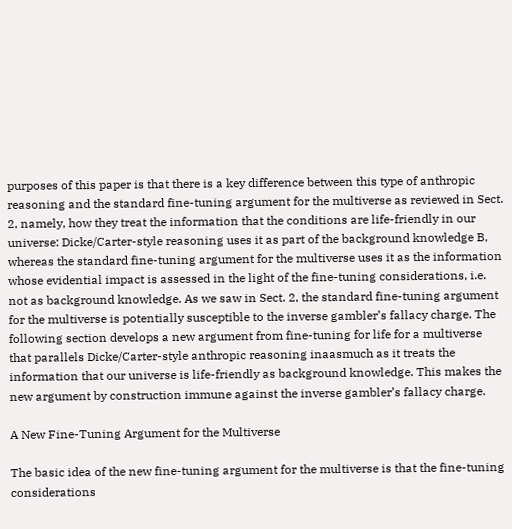purposes of this paper is that there is a key difference between this type of anthropic reasoning and the standard fine-tuning argument for the multiverse as reviewed in Sect. 2, namely, how they treat the information that the conditions are life-friendly in our universe: Dicke/Carter-style reasoning uses it as part of the background knowledge B, whereas the standard fine-tuning argument for the multiverse uses it as the information whose evidential impact is assessed in the light of the fine-tuning considerations, i.e. not as background knowledge. As we saw in Sect. 2, the standard fine-tuning argument for the multiverse is potentially susceptible to the inverse gambler’s fallacy charge. The following section develops a new argument from fine-tuning for life for a multiverse that parallels Dicke/Carter-style anthropic reasoning inaasmuch as it treats the information that our universe is life-friendly as background knowledge. This makes the new argument by construction immune against the inverse gambler’s fallacy charge.

A New Fine-Tuning Argument for the Multiverse

The basic idea of the new fine-tuning argument for the multiverse is that the fine-tuning considerations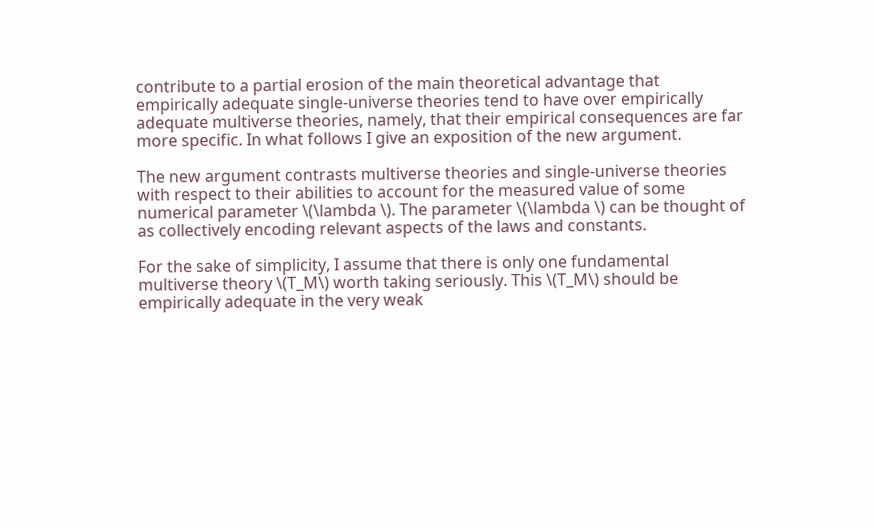contribute to a partial erosion of the main theoretical advantage that empirically adequate single-universe theories tend to have over empirically adequate multiverse theories, namely, that their empirical consequences are far more specific. In what follows I give an exposition of the new argument.

The new argument contrasts multiverse theories and single-universe theories with respect to their abilities to account for the measured value of some numerical parameter \(\lambda \). The parameter \(\lambda \) can be thought of as collectively encoding relevant aspects of the laws and constants.

For the sake of simplicity, I assume that there is only one fundamental multiverse theory \(T_M\) worth taking seriously. This \(T_M\) should be empirically adequate in the very weak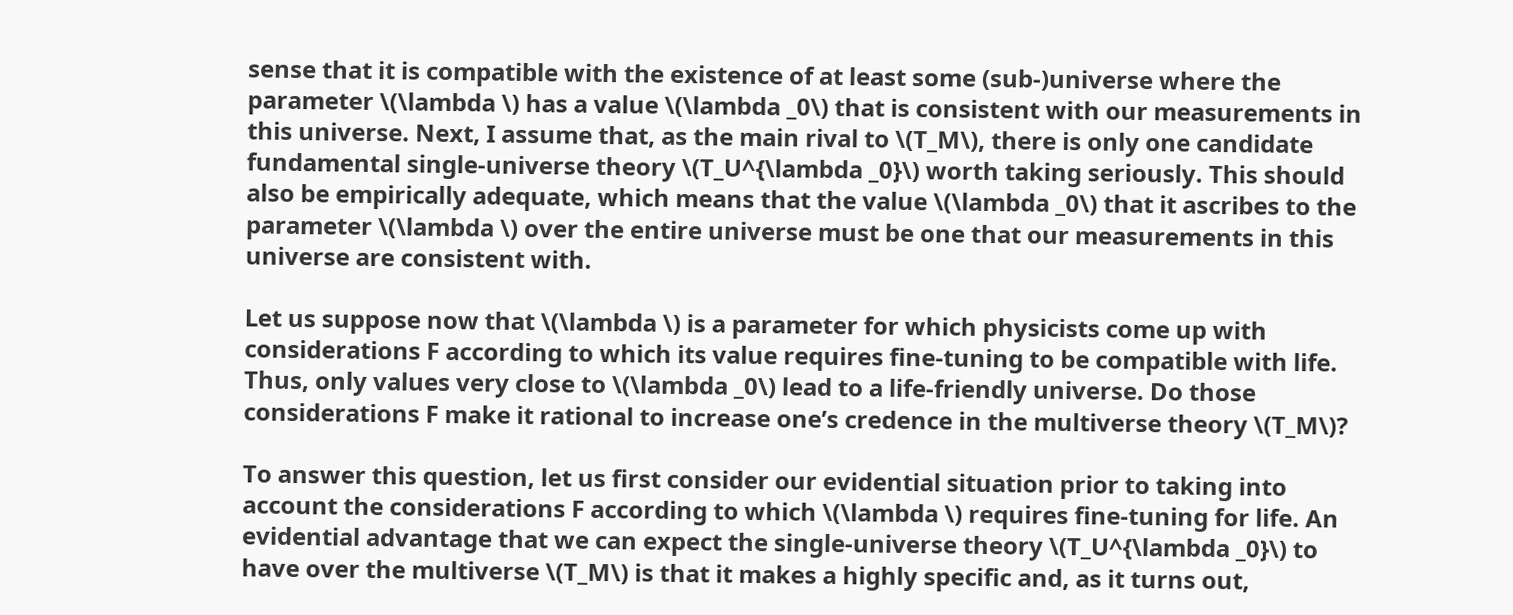sense that it is compatible with the existence of at least some (sub-)universe where the parameter \(\lambda \) has a value \(\lambda _0\) that is consistent with our measurements in this universe. Next, I assume that, as the main rival to \(T_M\), there is only one candidate fundamental single-universe theory \(T_U^{\lambda _0}\) worth taking seriously. This should also be empirically adequate, which means that the value \(\lambda _0\) that it ascribes to the parameter \(\lambda \) over the entire universe must be one that our measurements in this universe are consistent with.

Let us suppose now that \(\lambda \) is a parameter for which physicists come up with considerations F according to which its value requires fine-tuning to be compatible with life. Thus, only values very close to \(\lambda _0\) lead to a life-friendly universe. Do those considerations F make it rational to increase one’s credence in the multiverse theory \(T_M\)?

To answer this question, let us first consider our evidential situation prior to taking into account the considerations F according to which \(\lambda \) requires fine-tuning for life. An evidential advantage that we can expect the single-universe theory \(T_U^{\lambda _0}\) to have over the multiverse \(T_M\) is that it makes a highly specific and, as it turns out,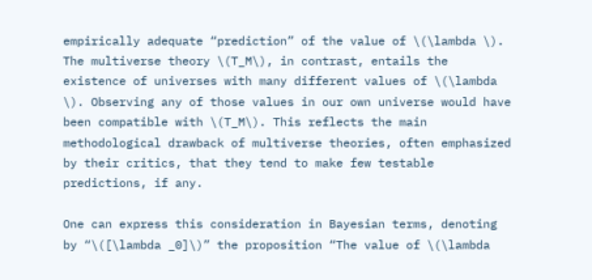empirically adequate “prediction” of the value of \(\lambda \). The multiverse theory \(T_M\), in contrast, entails the existence of universes with many different values of \(\lambda \). Observing any of those values in our own universe would have been compatible with \(T_M\). This reflects the main methodological drawback of multiverse theories, often emphasized by their critics, that they tend to make few testable predictions, if any.

One can express this consideration in Bayesian terms, denoting by “\([\lambda _0]\)” the proposition “The value of \(\lambda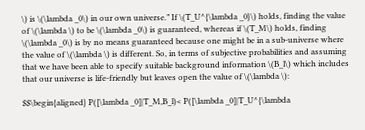\) is \(\lambda _0\) in our own universe.” If \(T_U^{\lambda _0}\) holds, finding the value of \(\lambda \) to be \(\lambda _0\) is guaranteed, whereas if \(T_M\) holds, finding \(\lambda _0\) is by no means guaranteed because one might be in a sub-universe where the value of \(\lambda \) is different. So, in terms of subjective probabilities and assuming that we have been able to specify suitable background information \(B_l\) which includes that our universe is life-friendly but leaves open the value of \(\lambda \):

$$\begin{aligned} P([\lambda _0]|T_M,B_l)< P([\lambda _0]|T_U^{\lambda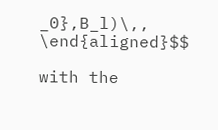_0},B_l)\,, \end{aligned}$$

with the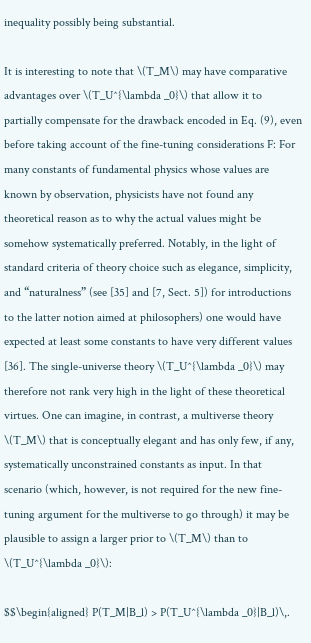inequality possibly being substantial.

It is interesting to note that \(T_M\) may have comparative advantages over \(T_U^{\lambda _0}\) that allow it to partially compensate for the drawback encoded in Eq. (9), even before taking account of the fine-tuning considerations F: For many constants of fundamental physics whose values are known by observation, physicists have not found any theoretical reason as to why the actual values might be somehow systematically preferred. Notably, in the light of standard criteria of theory choice such as elegance, simplicity, and “naturalness” (see [35] and [7, Sect. 5]) for introductions to the latter notion aimed at philosophers) one would have expected at least some constants to have very different values [36]. The single-universe theory \(T_U^{\lambda _0}\) may therefore not rank very high in the light of these theoretical virtues. One can imagine, in contrast, a multiverse theory \(T_M\) that is conceptually elegant and has only few, if any, systematically unconstrained constants as input. In that scenario (which, however, is not required for the new fine-tuning argument for the multiverse to go through) it may be plausible to assign a larger prior to \(T_M\) than to \(T_U^{\lambda _0}\):

$$\begin{aligned} P(T_M|B_l) > P(T_U^{\lambda _0}|B_l)\,.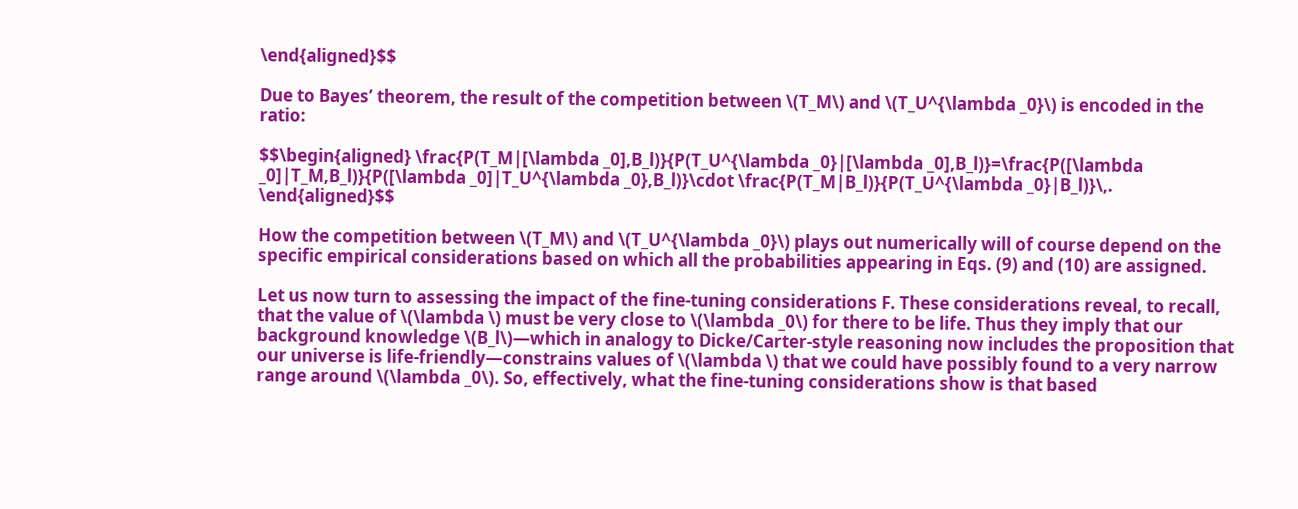\end{aligned}$$

Due to Bayes’ theorem, the result of the competition between \(T_M\) and \(T_U^{\lambda _0}\) is encoded in the ratio:

$$\begin{aligned} \frac{P(T_M|[\lambda _0],B_l)}{P(T_U^{\lambda _0}|[\lambda _0],B_l)}=\frac{P([\lambda _0]|T_M,B_l)}{P([\lambda _0]|T_U^{\lambda _0},B_l)}\cdot \frac{P(T_M|B_l)}{P(T_U^{\lambda _0}|B_l)}\,. \end{aligned}$$

How the competition between \(T_M\) and \(T_U^{\lambda _0}\) plays out numerically will of course depend on the specific empirical considerations based on which all the probabilities appearing in Eqs. (9) and (10) are assigned.

Let us now turn to assessing the impact of the fine-tuning considerations F. These considerations reveal, to recall, that the value of \(\lambda \) must be very close to \(\lambda _0\) for there to be life. Thus they imply that our background knowledge \(B_l\)—which in analogy to Dicke/Carter-style reasoning now includes the proposition that our universe is life-friendly—constrains values of \(\lambda \) that we could have possibly found to a very narrow range around \(\lambda _0\). So, effectively, what the fine-tuning considerations show is that based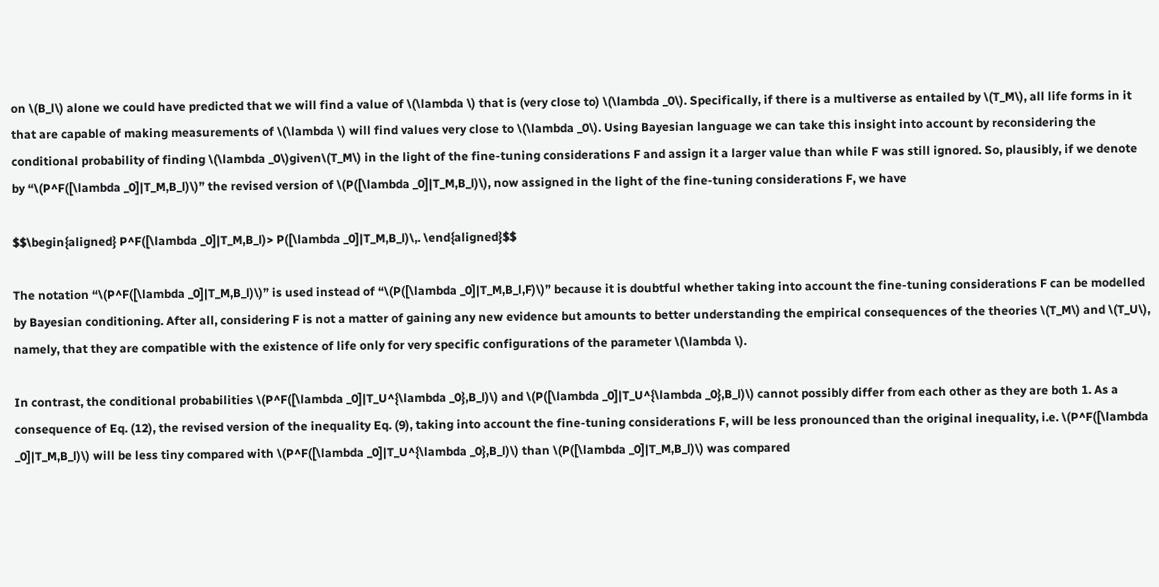on \(B_l\) alone we could have predicted that we will find a value of \(\lambda \) that is (very close to) \(\lambda _0\). Specifically, if there is a multiverse as entailed by \(T_M\), all life forms in it that are capable of making measurements of \(\lambda \) will find values very close to \(\lambda _0\). Using Bayesian language we can take this insight into account by reconsidering the conditional probability of finding \(\lambda _0\)given\(T_M\) in the light of the fine-tuning considerations F and assign it a larger value than while F was still ignored. So, plausibly, if we denote by “\(P^F([\lambda _0]|T_M,B_l)\)” the revised version of \(P([\lambda _0]|T_M,B_l)\), now assigned in the light of the fine-tuning considerations F, we have

$$\begin{aligned} P^F([\lambda _0]|T_M,B_l)> P([\lambda _0]|T_M,B_l)\,. \end{aligned}$$

The notation “\(P^F([\lambda _0]|T_M,B_l)\)” is used instead of “\(P([\lambda _0]|T_M,B_l,F)\)” because it is doubtful whether taking into account the fine-tuning considerations F can be modelled by Bayesian conditioning. After all, considering F is not a matter of gaining any new evidence but amounts to better understanding the empirical consequences of the theories \(T_M\) and \(T_U\), namely, that they are compatible with the existence of life only for very specific configurations of the parameter \(\lambda \).

In contrast, the conditional probabilities \(P^F([\lambda _0]|T_U^{\lambda _0},B_l)\) and \(P([\lambda _0]|T_U^{\lambda _0},B_l)\) cannot possibly differ from each other as they are both 1. As a consequence of Eq. (12), the revised version of the inequality Eq. (9), taking into account the fine-tuning considerations F, will be less pronounced than the original inequality, i.e. \(P^F([\lambda _0]|T_M,B_l)\) will be less tiny compared with \(P^F([\lambda _0]|T_U^{\lambda _0},B_l)\) than \(P([\lambda _0]|T_M,B_l)\) was compared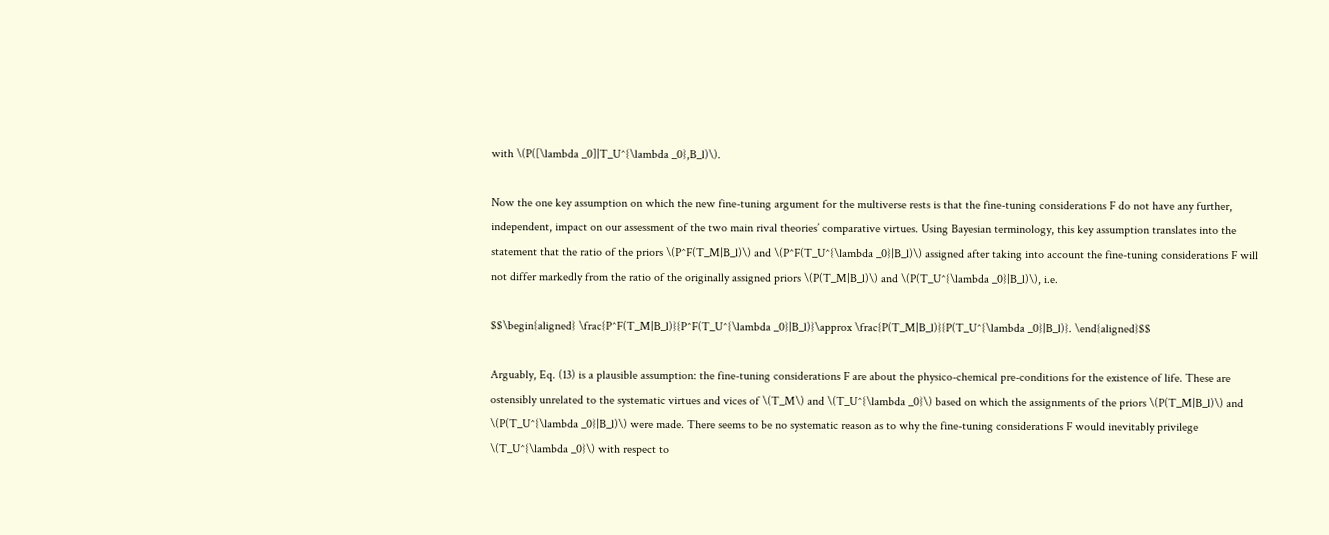with \(P([\lambda _0]|T_U^{\lambda _0},B_l)\).

Now the one key assumption on which the new fine-tuning argument for the multiverse rests is that the fine-tuning considerations F do not have any further, independent, impact on our assessment of the two main rival theories’ comparative virtues. Using Bayesian terminology, this key assumption translates into the statement that the ratio of the priors \(P^F(T_M|B_l)\) and \(P^F(T_U^{\lambda _0}|B_l)\) assigned after taking into account the fine-tuning considerations F will not differ markedly from the ratio of the originally assigned priors \(P(T_M|B_l)\) and \(P(T_U^{\lambda _0}|B_l)\), i.e.

$$\begin{aligned} \frac{P^F(T_M|B_l)}{P^F(T_U^{\lambda _0}|B_l)}\approx \frac{P(T_M|B_l)}{P(T_U^{\lambda _0}|B_l)}. \end{aligned}$$

Arguably, Eq. (13) is a plausible assumption: the fine-tuning considerations F are about the physico-chemical pre-conditions for the existence of life. These are ostensibly unrelated to the systematic virtues and vices of \(T_M\) and \(T_U^{\lambda _0}\) based on which the assignments of the priors \(P(T_M|B_l)\) and \(P(T_U^{\lambda _0}|B_l)\) were made. There seems to be no systematic reason as to why the fine-tuning considerations F would inevitably privilege \(T_U^{\lambda _0}\) with respect to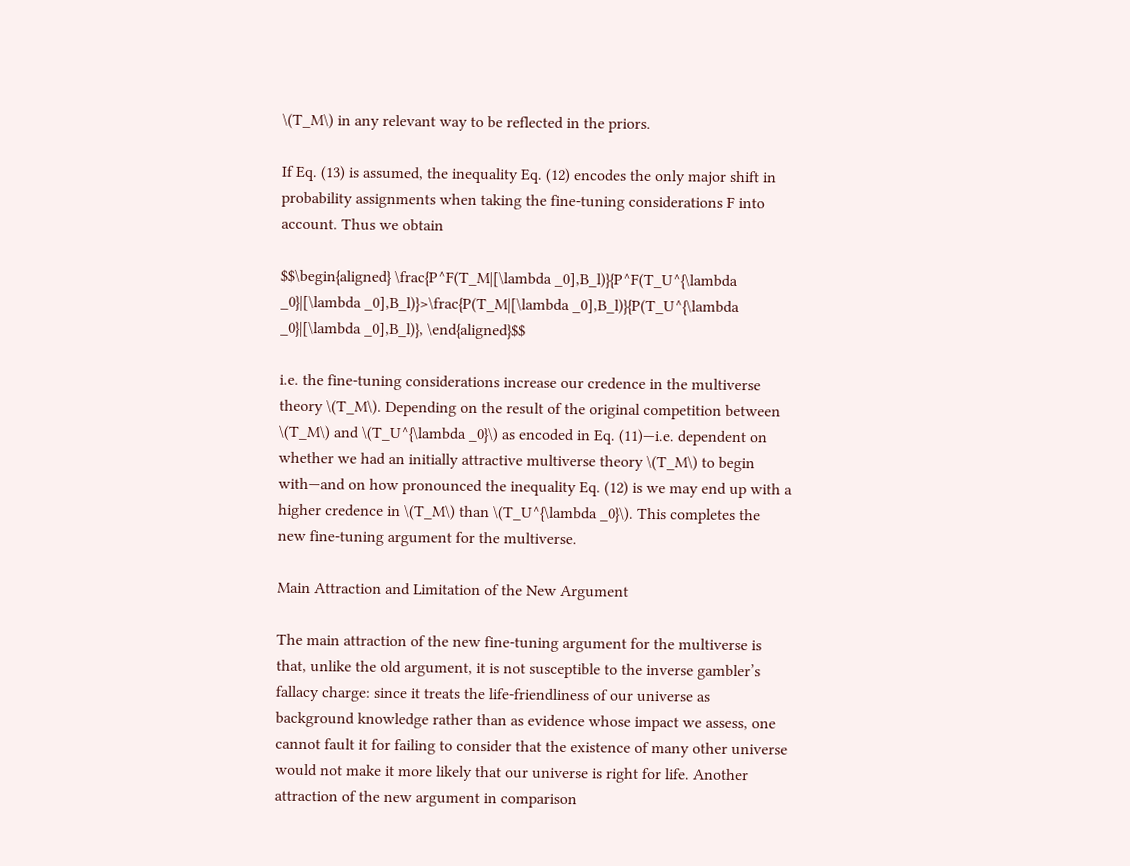\(T_M\) in any relevant way to be reflected in the priors.

If Eq. (13) is assumed, the inequality Eq. (12) encodes the only major shift in probability assignments when taking the fine-tuning considerations F into account. Thus we obtain

$$\begin{aligned} \frac{P^F(T_M|[\lambda _0],B_l)}{P^F(T_U^{\lambda _0}|[\lambda _0],B_l)}>\frac{P(T_M|[\lambda _0],B_l)}{P(T_U^{\lambda _0}|[\lambda _0],B_l)}, \end{aligned}$$

i.e. the fine-tuning considerations increase our credence in the multiverse theory \(T_M\). Depending on the result of the original competition between \(T_M\) and \(T_U^{\lambda _0}\) as encoded in Eq. (11)—i.e. dependent on whether we had an initially attractive multiverse theory \(T_M\) to begin with—and on how pronounced the inequality Eq. (12) is we may end up with a higher credence in \(T_M\) than \(T_U^{\lambda _0}\). This completes the new fine-tuning argument for the multiverse.

Main Attraction and Limitation of the New Argument

The main attraction of the new fine-tuning argument for the multiverse is that, unlike the old argument, it is not susceptible to the inverse gambler’s fallacy charge: since it treats the life-friendliness of our universe as background knowledge rather than as evidence whose impact we assess, one cannot fault it for failing to consider that the existence of many other universe would not make it more likely that our universe is right for life. Another attraction of the new argument in comparison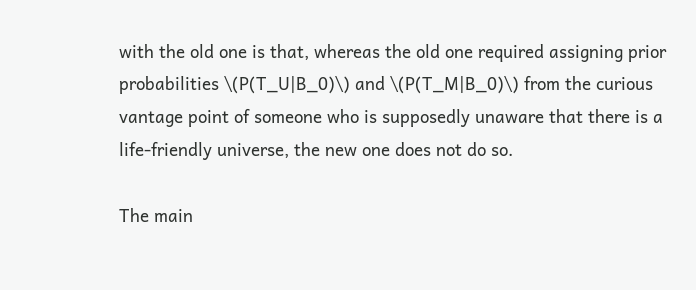with the old one is that, whereas the old one required assigning prior probabilities \(P(T_U|B_0)\) and \(P(T_M|B_0)\) from the curious vantage point of someone who is supposedly unaware that there is a life-friendly universe, the new one does not do so.

The main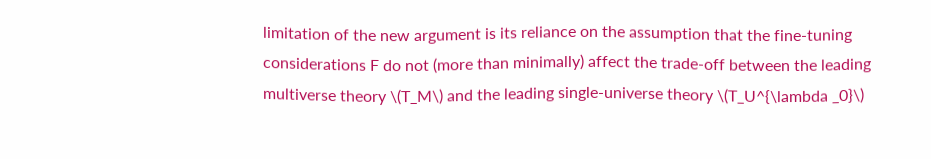limitation of the new argument is its reliance on the assumption that the fine-tuning considerations F do not (more than minimally) affect the trade-off between the leading multiverse theory \(T_M\) and the leading single-universe theory \(T_U^{\lambda _0}\)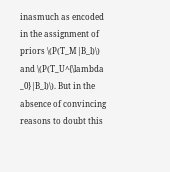inasmuch as encoded in the assignment of priors \(P(T_M|B_l)\) and \(P(T_U^{\lambda _0}|B_l)\). But in the absence of convincing reasons to doubt this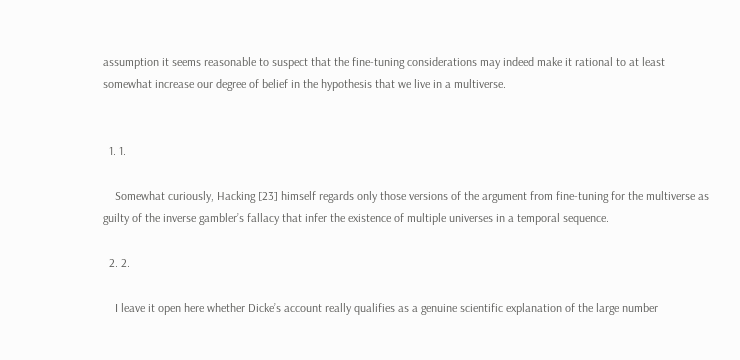assumption it seems reasonable to suspect that the fine-tuning considerations may indeed make it rational to at least somewhat increase our degree of belief in the hypothesis that we live in a multiverse.


  1. 1.

    Somewhat curiously, Hacking [23] himself regards only those versions of the argument from fine-tuning for the multiverse as guilty of the inverse gambler’s fallacy that infer the existence of multiple universes in a temporal sequence.

  2. 2.

    I leave it open here whether Dicke’s account really qualifies as a genuine scientific explanation of the large number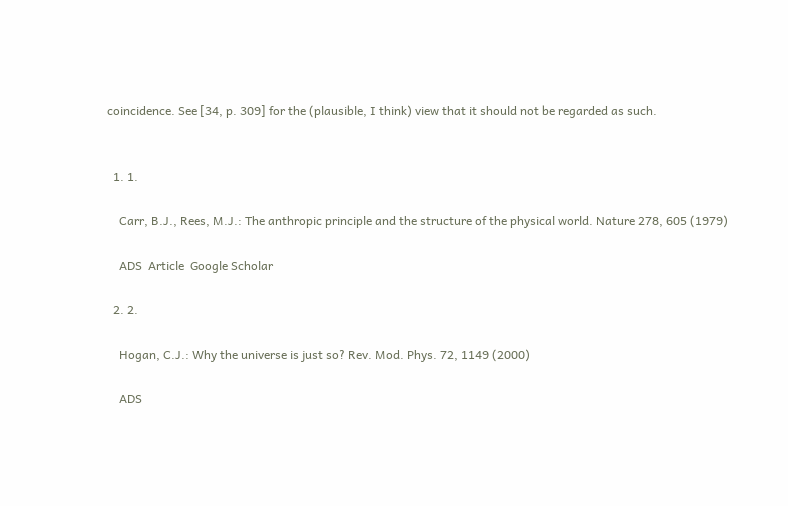coincidence. See [34, p. 309] for the (plausible, I think) view that it should not be regarded as such.


  1. 1.

    Carr, B.J., Rees, M.J.: The anthropic principle and the structure of the physical world. Nature 278, 605 (1979)

    ADS  Article  Google Scholar

  2. 2.

    Hogan, C.J.: Why the universe is just so? Rev. Mod. Phys. 72, 1149 (2000)

    ADS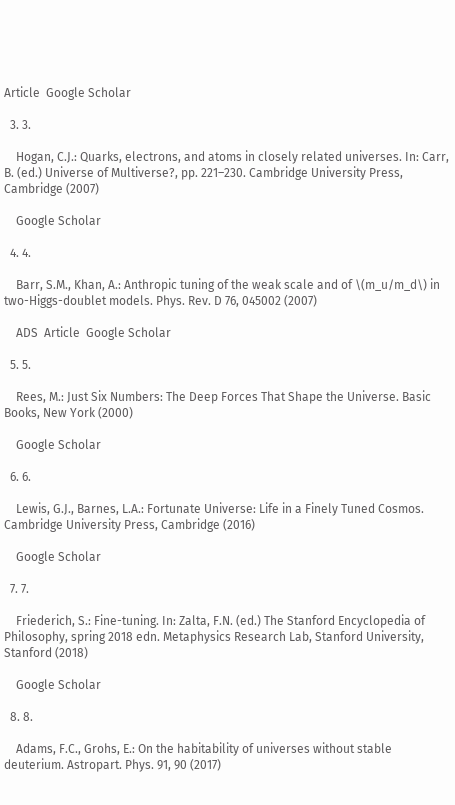Article  Google Scholar

  3. 3.

    Hogan, C.J.: Quarks, electrons, and atoms in closely related universes. In: Carr, B. (ed.) Universe of Multiverse?, pp. 221–230. Cambridge University Press, Cambridge (2007)

    Google Scholar

  4. 4.

    Barr, S.M., Khan, A.: Anthropic tuning of the weak scale and of \(m_u/m_d\) in two-Higgs-doublet models. Phys. Rev. D 76, 045002 (2007)

    ADS  Article  Google Scholar

  5. 5.

    Rees, M.: Just Six Numbers: The Deep Forces That Shape the Universe. Basic Books, New York (2000)

    Google Scholar

  6. 6.

    Lewis, G.J., Barnes, L.A.: Fortunate Universe: Life in a Finely Tuned Cosmos. Cambridge University Press, Cambridge (2016)

    Google Scholar

  7. 7.

    Friederich, S.: Fine-tuning. In: Zalta, F.N. (ed.) The Stanford Encyclopedia of Philosophy, spring 2018 edn. Metaphysics Research Lab, Stanford University, Stanford (2018)

    Google Scholar

  8. 8.

    Adams, F.C., Grohs, E.: On the habitability of universes without stable deuterium. Astropart. Phys. 91, 90 (2017)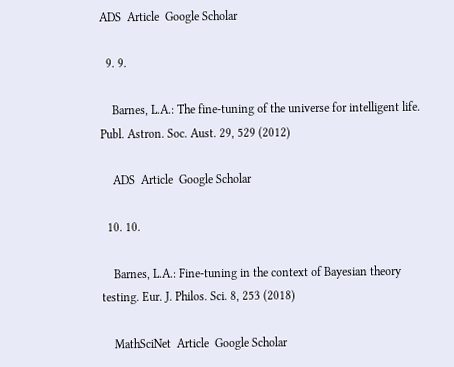ADS  Article  Google Scholar

  9. 9.

    Barnes, L.A.: The fine-tuning of the universe for intelligent life. Publ. Astron. Soc. Aust. 29, 529 (2012)

    ADS  Article  Google Scholar

  10. 10.

    Barnes, L.A.: Fine-tuning in the context of Bayesian theory testing. Eur. J. Philos. Sci. 8, 253 (2018)

    MathSciNet  Article  Google Scholar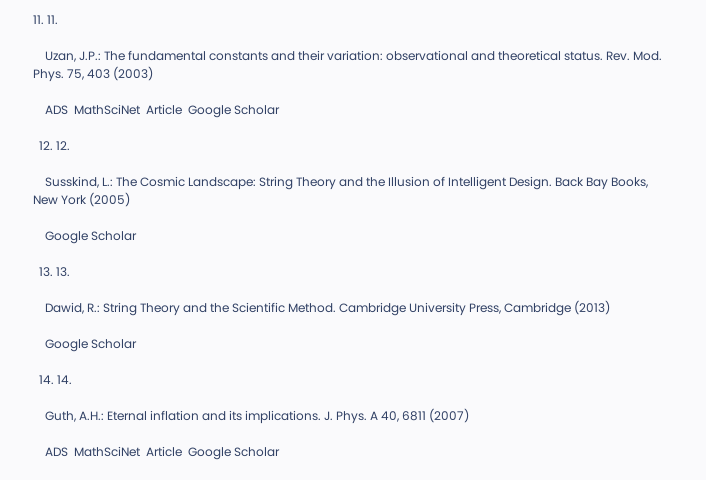11. 11.

    Uzan, J.P.: The fundamental constants and their variation: observational and theoretical status. Rev. Mod. Phys. 75, 403 (2003)

    ADS  MathSciNet  Article  Google Scholar

  12. 12.

    Susskind, L.: The Cosmic Landscape: String Theory and the Illusion of Intelligent Design. Back Bay Books, New York (2005)

    Google Scholar

  13. 13.

    Dawid, R.: String Theory and the Scientific Method. Cambridge University Press, Cambridge (2013)

    Google Scholar

  14. 14.

    Guth, A.H.: Eternal inflation and its implications. J. Phys. A 40, 6811 (2007)

    ADS  MathSciNet  Article  Google Scholar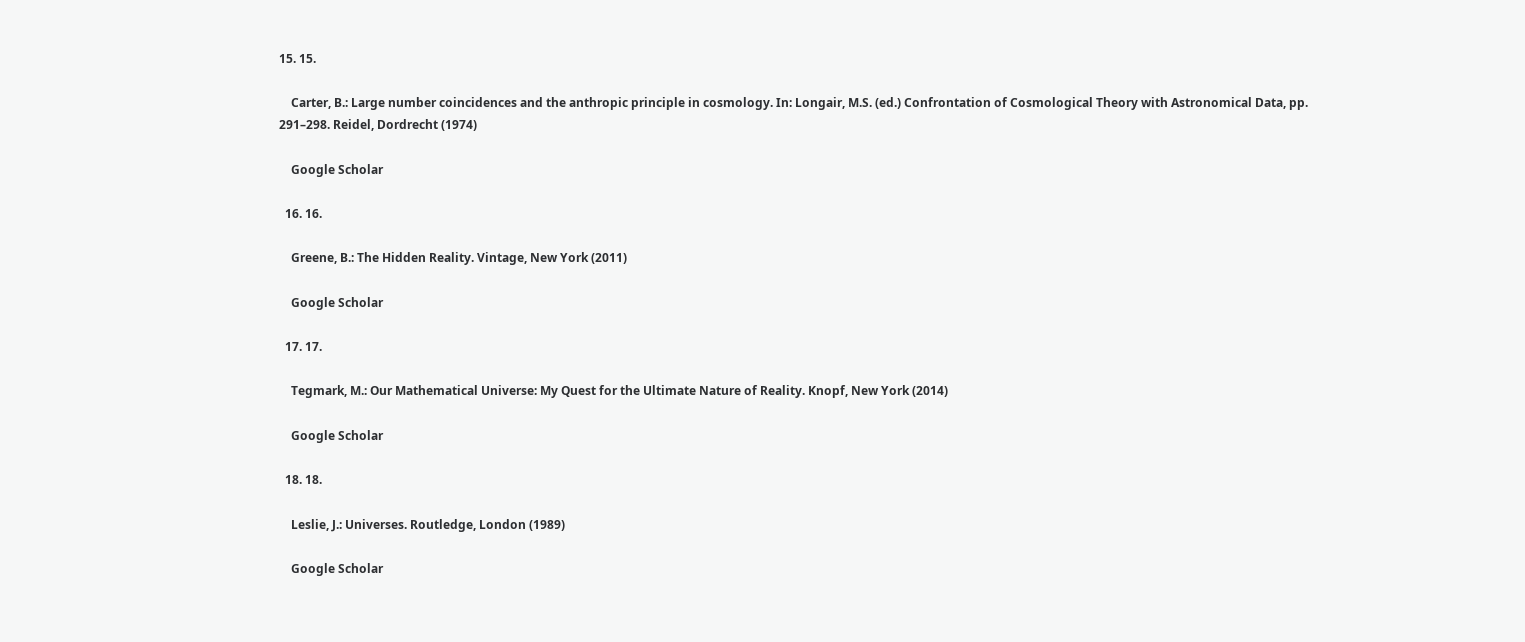15. 15.

    Carter, B.: Large number coincidences and the anthropic principle in cosmology. In: Longair, M.S. (ed.) Confrontation of Cosmological Theory with Astronomical Data, pp. 291–298. Reidel, Dordrecht (1974)

    Google Scholar

  16. 16.

    Greene, B.: The Hidden Reality. Vintage, New York (2011)

    Google Scholar

  17. 17.

    Tegmark, M.: Our Mathematical Universe: My Quest for the Ultimate Nature of Reality. Knopf, New York (2014)

    Google Scholar

  18. 18.

    Leslie, J.: Universes. Routledge, London (1989)

    Google Scholar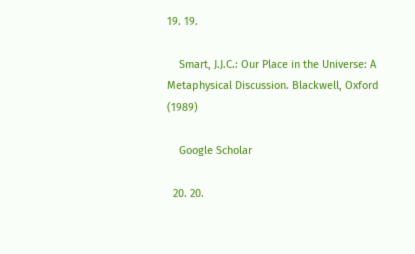19. 19.

    Smart, J.J.C.: Our Place in the Universe: A Metaphysical Discussion. Blackwell, Oxford (1989)

    Google Scholar

  20. 20.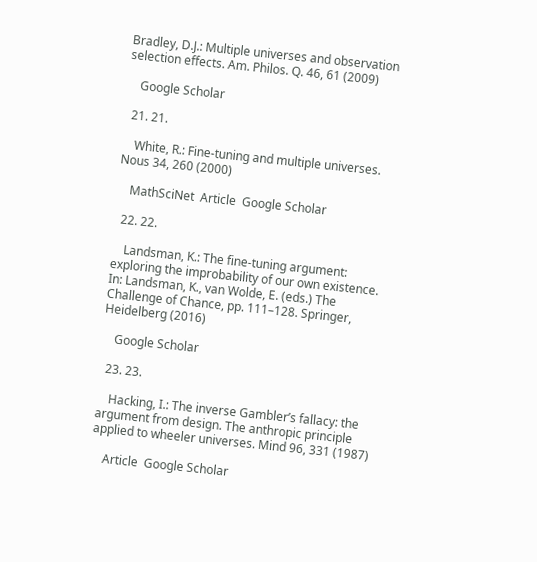Bradley, D.J.: Multiple universes and observation selection effects. Am. Philos. Q. 46, 61 (2009)

    Google Scholar

  21. 21.

    White, R.: Fine-tuning and multiple universes. Nous 34, 260 (2000)

    MathSciNet  Article  Google Scholar

  22. 22.

    Landsman, K.: The fine-tuning argument: exploring the improbability of our own existence. In: Landsman, K., van Wolde, E. (eds.) The Challenge of Chance, pp. 111–128. Springer, Heidelberg (2016)

    Google Scholar

  23. 23.

    Hacking, I.: The inverse Gambler’s fallacy: the argument from design. The anthropic principle applied to wheeler universes. Mind 96, 331 (1987)

    Article  Google Scholar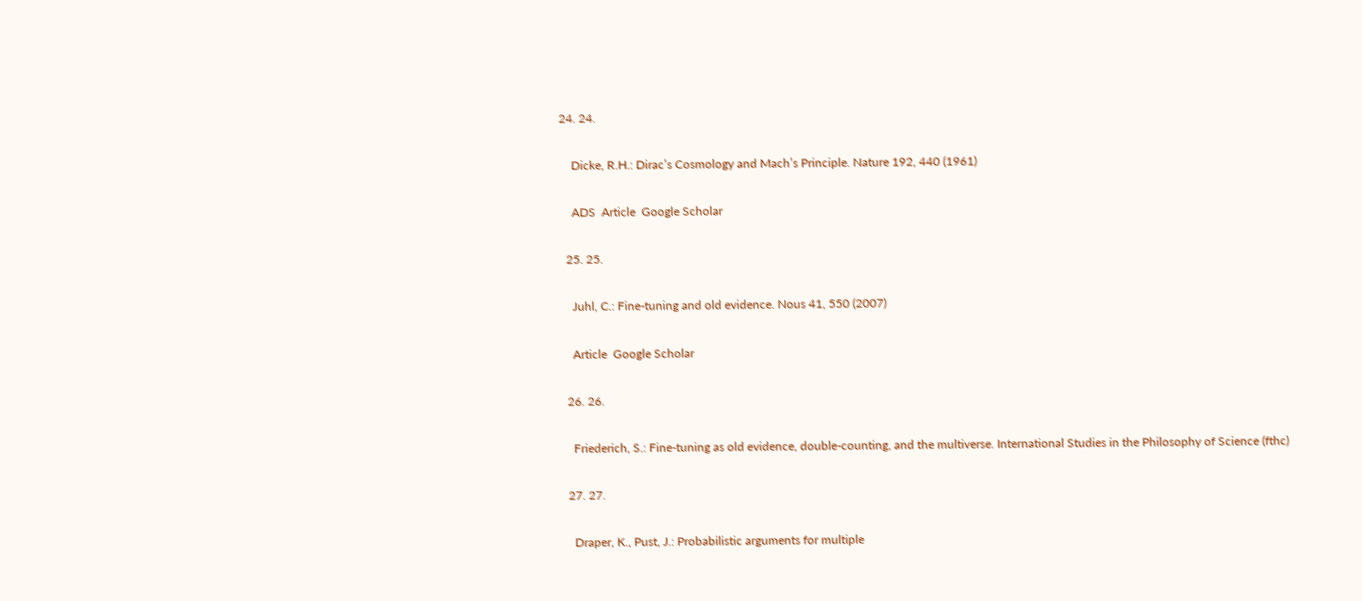24. 24.

    Dicke, R.H.: Dirac’s Cosmology and Mach’s Principle. Nature 192, 440 (1961)

    ADS  Article  Google Scholar

  25. 25.

    Juhl, C.: Fine-tuning and old evidence. Nous 41, 550 (2007)

    Article  Google Scholar

  26. 26.

    Friederich, S.: Fine-tuning as old evidence, double-counting, and the multiverse. International Studies in the Philosophy of Science (fthc)

  27. 27.

    Draper, K., Pust, J.: Probabilistic arguments for multiple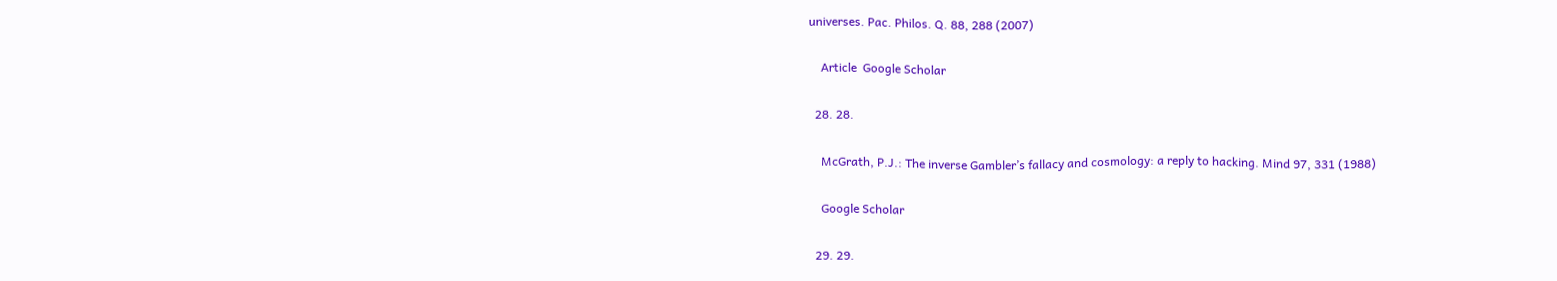universes. Pac. Philos. Q. 88, 288 (2007)

    Article  Google Scholar

  28. 28.

    McGrath, P.J.: The inverse Gambler’s fallacy and cosmology: a reply to hacking. Mind 97, 331 (1988)

    Google Scholar

  29. 29.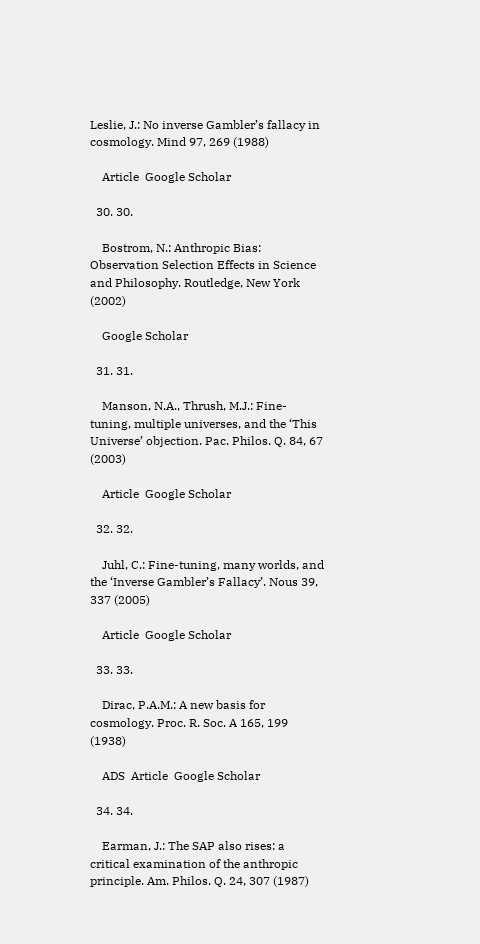Leslie, J.: No inverse Gambler’s fallacy in cosmology. Mind 97, 269 (1988)

    Article  Google Scholar

  30. 30.

    Bostrom, N.: Anthropic Bias: Observation Selection Effects in Science and Philosophy. Routledge, New York (2002)

    Google Scholar

  31. 31.

    Manson, N.A., Thrush, M.J.: Fine-tuning, multiple universes, and the ‘This Universe’ objection. Pac. Philos. Q. 84, 67 (2003)

    Article  Google Scholar

  32. 32.

    Juhl, C.: Fine-tuning, many worlds, and the ‘Inverse Gambler’s Fallacy’. Nous 39, 337 (2005)

    Article  Google Scholar

  33. 33.

    Dirac, P.A.M.: A new basis for cosmology. Proc. R. Soc. A 165, 199 (1938)

    ADS  Article  Google Scholar

  34. 34.

    Earman, J.: The SAP also rises: a critical examination of the anthropic principle. Am. Philos. Q. 24, 307 (1987)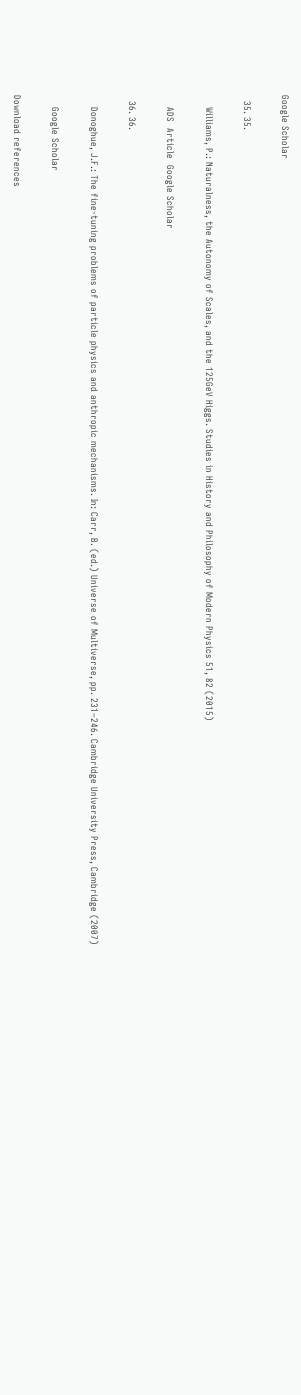Google Scholar

  35. 35.

    Williams, P.: Naturalness, the Autonomy of Scales, and the 125GeV Higgs. Studies in History and Philosophy of Modern Physics 51, 82 (2015)

    ADS  Article  Google Scholar

  36. 36.

    Donoghue, J.F.: The fine-tuning problems of particle physics and anthropic mechanisms. In: Carr, B. (ed.) Universe of Multiverse, pp. 231–246. Cambridge University Press, Cambridge (2007)

    Google Scholar

Download references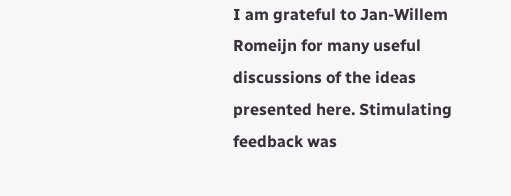I am grateful to Jan-Willem Romeijn for many useful discussions of the ideas presented here. Stimulating feedback was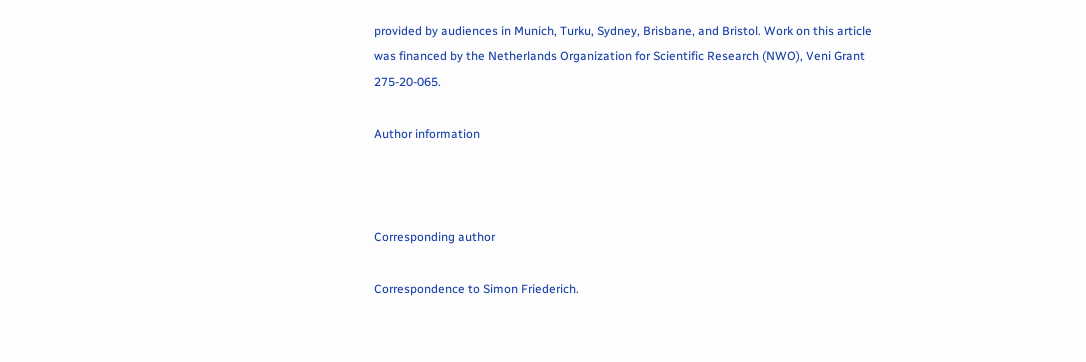provided by audiences in Munich, Turku, Sydney, Brisbane, and Bristol. Work on this article was financed by the Netherlands Organization for Scientific Research (NWO), Veni Grant 275-20-065.

Author information



Corresponding author

Correspondence to Simon Friederich.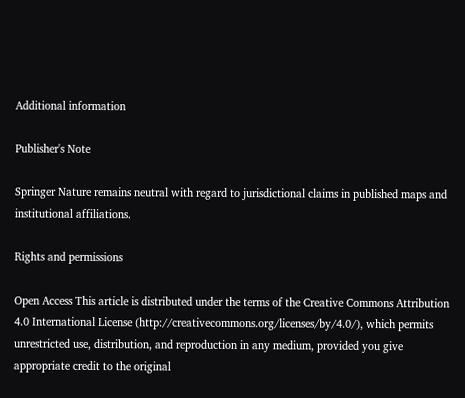Additional information

Publisher's Note

Springer Nature remains neutral with regard to jurisdictional claims in published maps and institutional affiliations.

Rights and permissions

Open Access This article is distributed under the terms of the Creative Commons Attribution 4.0 International License (http://creativecommons.org/licenses/by/4.0/), which permits unrestricted use, distribution, and reproduction in any medium, provided you give appropriate credit to the original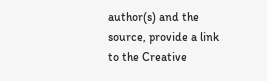author(s) and the source, provide a link to the Creative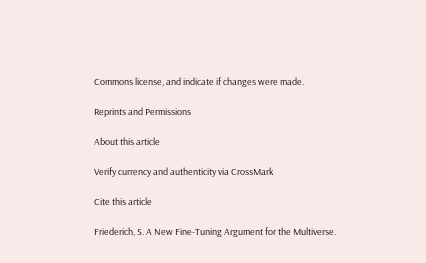Commons license, and indicate if changes were made.

Reprints and Permissions

About this article

Verify currency and authenticity via CrossMark

Cite this article

Friederich, S. A New Fine-Tuning Argument for the Multiverse.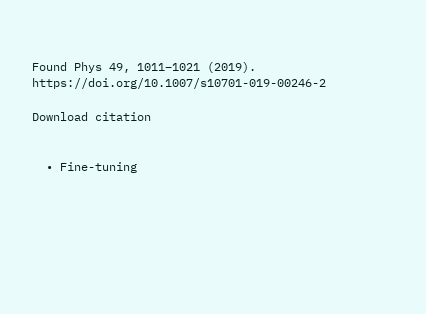Found Phys 49, 1011–1021 (2019). https://doi.org/10.1007/s10701-019-00246-2

Download citation


  • Fine-tuning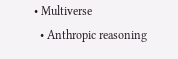• Multiverse
  • Anthropic reasoning